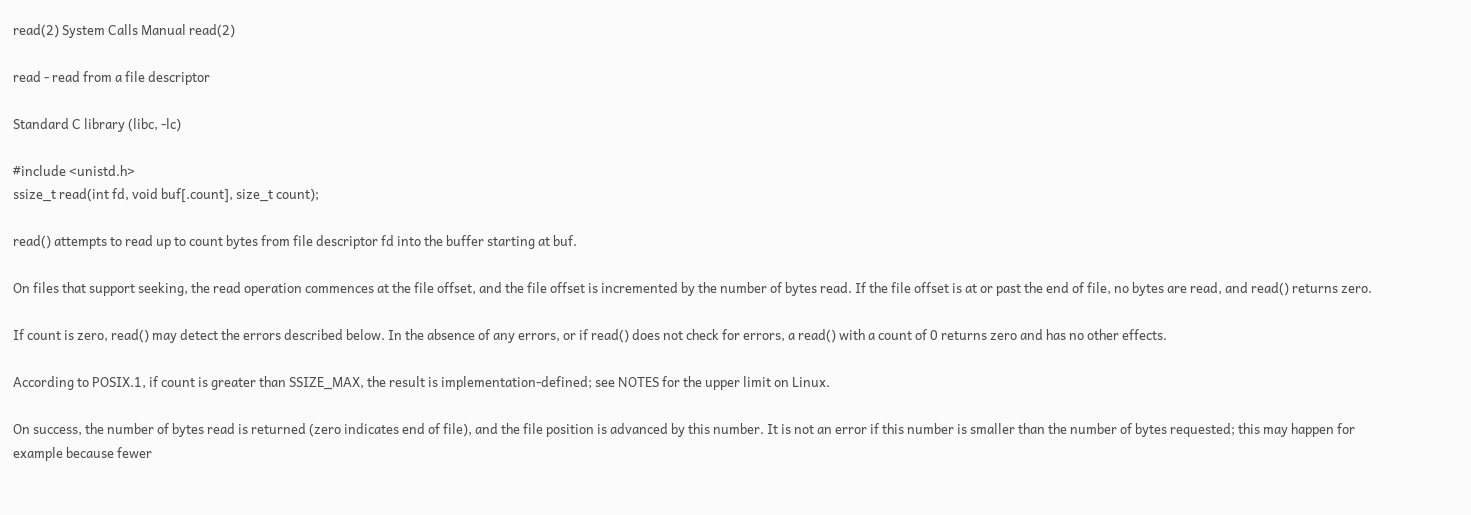read(2) System Calls Manual read(2)

read - read from a file descriptor

Standard C library (libc, -lc)

#include <unistd.h>
ssize_t read(int fd, void buf[.count], size_t count);

read() attempts to read up to count bytes from file descriptor fd into the buffer starting at buf.

On files that support seeking, the read operation commences at the file offset, and the file offset is incremented by the number of bytes read. If the file offset is at or past the end of file, no bytes are read, and read() returns zero.

If count is zero, read() may detect the errors described below. In the absence of any errors, or if read() does not check for errors, a read() with a count of 0 returns zero and has no other effects.

According to POSIX.1, if count is greater than SSIZE_MAX, the result is implementation-defined; see NOTES for the upper limit on Linux.

On success, the number of bytes read is returned (zero indicates end of file), and the file position is advanced by this number. It is not an error if this number is smaller than the number of bytes requested; this may happen for example because fewer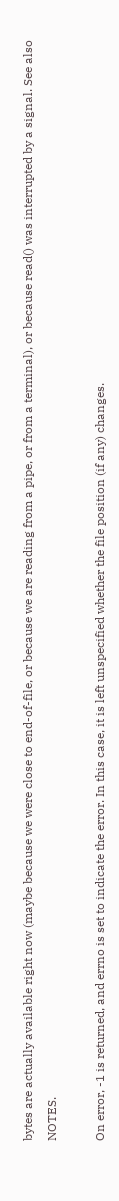bytes are actually available right now (maybe because we were close to end-of-file, or because we are reading from a pipe, or from a terminal), or because read() was interrupted by a signal. See also NOTES.

On error, -1 is returned, and errno is set to indicate the error. In this case, it is left unspecified whether the file position (if any) changes.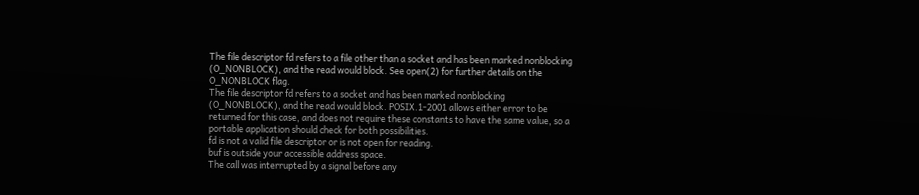The file descriptor fd refers to a file other than a socket and has been marked nonblocking (O_NONBLOCK), and the read would block. See open(2) for further details on the O_NONBLOCK flag.
The file descriptor fd refers to a socket and has been marked nonblocking (O_NONBLOCK), and the read would block. POSIX.1-2001 allows either error to be returned for this case, and does not require these constants to have the same value, so a portable application should check for both possibilities.
fd is not a valid file descriptor or is not open for reading.
buf is outside your accessible address space.
The call was interrupted by a signal before any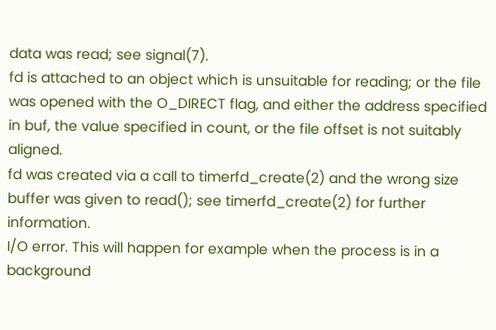data was read; see signal(7).
fd is attached to an object which is unsuitable for reading; or the file was opened with the O_DIRECT flag, and either the address specified in buf, the value specified in count, or the file offset is not suitably aligned.
fd was created via a call to timerfd_create(2) and the wrong size buffer was given to read(); see timerfd_create(2) for further information.
I/O error. This will happen for example when the process is in a background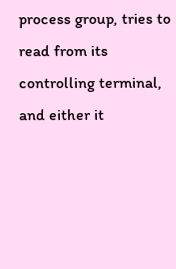process group, tries to read from its controlling terminal, and either it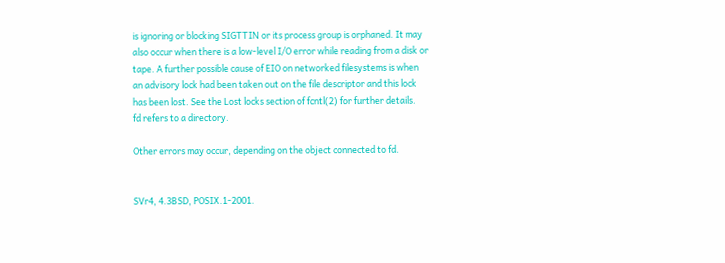is ignoring or blocking SIGTTIN or its process group is orphaned. It may also occur when there is a low-level I/O error while reading from a disk or tape. A further possible cause of EIO on networked filesystems is when an advisory lock had been taken out on the file descriptor and this lock has been lost. See the Lost locks section of fcntl(2) for further details.
fd refers to a directory.

Other errors may occur, depending on the object connected to fd.


SVr4, 4.3BSD, POSIX.1-2001.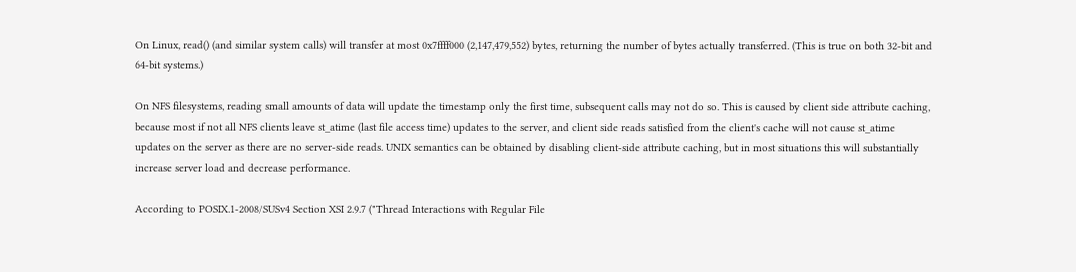On Linux, read() (and similar system calls) will transfer at most 0x7ffff000 (2,147,479,552) bytes, returning the number of bytes actually transferred. (This is true on both 32-bit and 64-bit systems.)

On NFS filesystems, reading small amounts of data will update the timestamp only the first time, subsequent calls may not do so. This is caused by client side attribute caching, because most if not all NFS clients leave st_atime (last file access time) updates to the server, and client side reads satisfied from the client's cache will not cause st_atime updates on the server as there are no server-side reads. UNIX semantics can be obtained by disabling client-side attribute caching, but in most situations this will substantially increase server load and decrease performance.

According to POSIX.1-2008/SUSv4 Section XSI 2.9.7 ("Thread Interactions with Regular File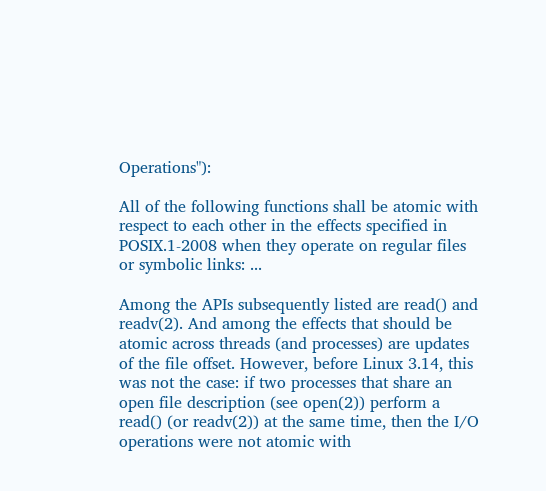Operations"):

All of the following functions shall be atomic with respect to each other in the effects specified in POSIX.1-2008 when they operate on regular files or symbolic links: ...

Among the APIs subsequently listed are read() and readv(2). And among the effects that should be atomic across threads (and processes) are updates of the file offset. However, before Linux 3.14, this was not the case: if two processes that share an open file description (see open(2)) perform a read() (or readv(2)) at the same time, then the I/O operations were not atomic with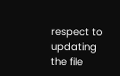respect to updating the file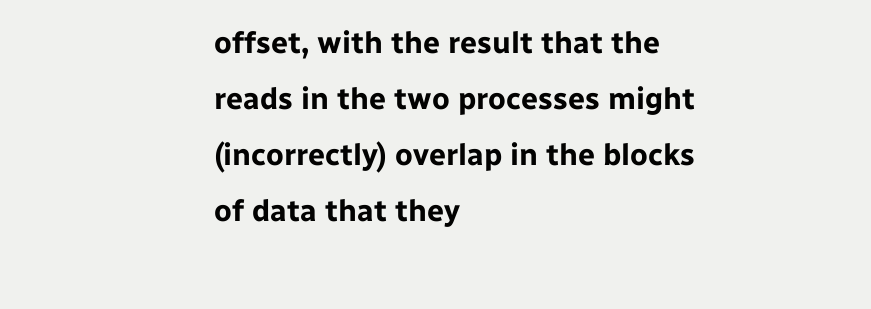offset, with the result that the reads in the two processes might (incorrectly) overlap in the blocks of data that they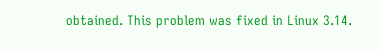obtained. This problem was fixed in Linux 3.14.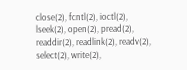close(2), fcntl(2), ioctl(2), lseek(2), open(2), pread(2), readdir(2), readlink(2), readv(2), select(2), write(2),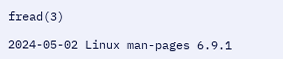fread(3)

2024-05-02 Linux man-pages 6.9.1